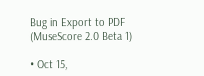Bug in Export to PDF (MuseScore 2.0 Beta 1)

• Oct 15,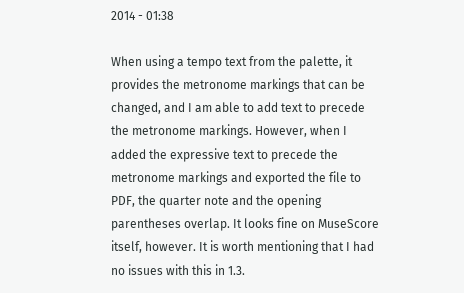2014 - 01:38

When using a tempo text from the palette, it provides the metronome markings that can be changed, and I am able to add text to precede the metronome markings. However, when I added the expressive text to precede the metronome markings and exported the file to PDF, the quarter note and the opening parentheses overlap. It looks fine on MuseScore itself, however. It is worth mentioning that I had no issues with this in 1.3.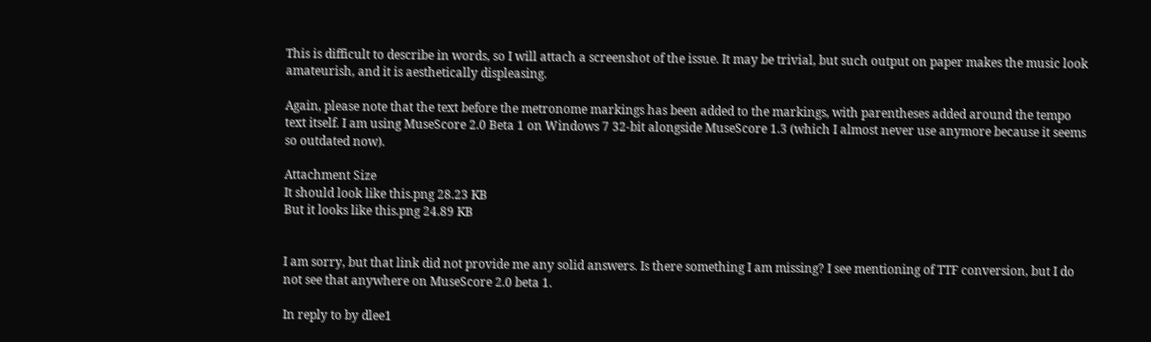This is difficult to describe in words, so I will attach a screenshot of the issue. It may be trivial, but such output on paper makes the music look amateurish, and it is aesthetically displeasing.

Again, please note that the text before the metronome markings has been added to the markings, with parentheses added around the tempo text itself. I am using MuseScore 2.0 Beta 1 on Windows 7 32-bit alongside MuseScore 1.3 (which I almost never use anymore because it seems so outdated now).

Attachment Size
It should look like this.png 28.23 KB
But it looks like this.png 24.89 KB


I am sorry, but that link did not provide me any solid answers. Is there something I am missing? I see mentioning of TTF conversion, but I do not see that anywhere on MuseScore 2.0 beta 1.

In reply to by dlee1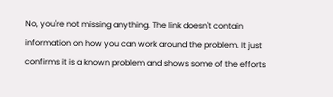No, you're not missing anything. The link doesn't contain information on how you can work around the problem. It just confirms it is a known problem and shows some of the efforts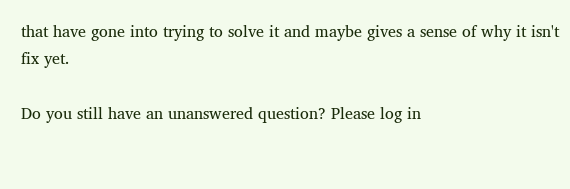that have gone into trying to solve it and maybe gives a sense of why it isn't fix yet.

Do you still have an unanswered question? Please log in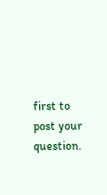first to post your question.